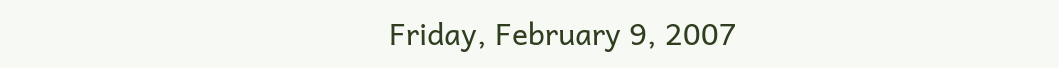Friday, February 9, 2007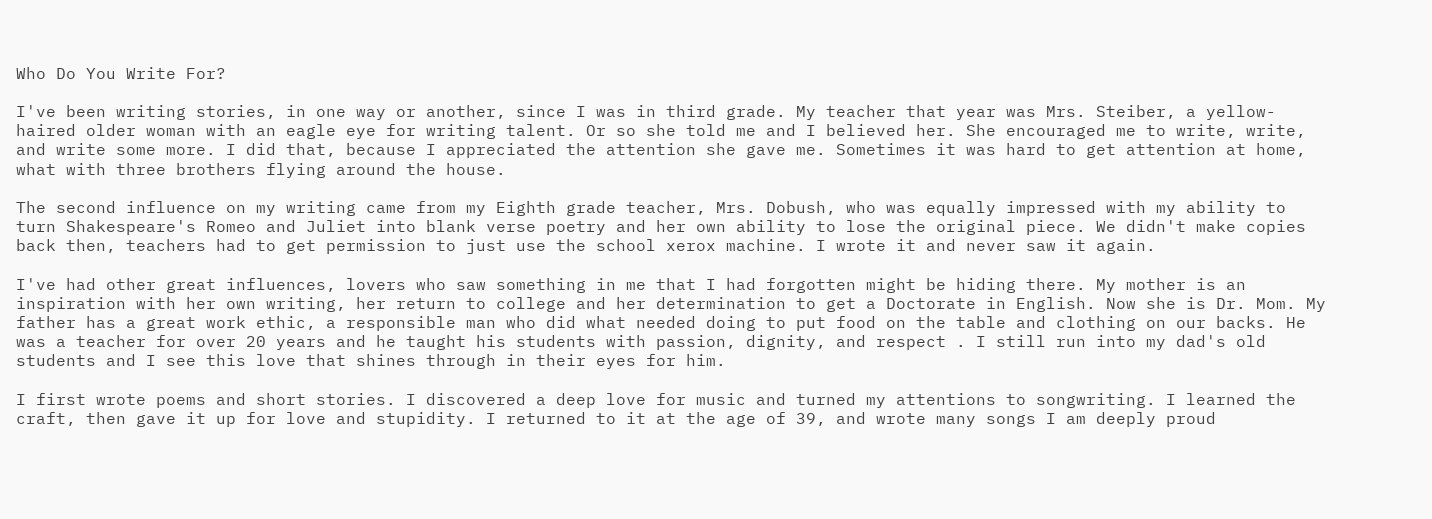Who Do You Write For?

I've been writing stories, in one way or another, since I was in third grade. My teacher that year was Mrs. Steiber, a yellow-haired older woman with an eagle eye for writing talent. Or so she told me and I believed her. She encouraged me to write, write, and write some more. I did that, because I appreciated the attention she gave me. Sometimes it was hard to get attention at home, what with three brothers flying around the house.

The second influence on my writing came from my Eighth grade teacher, Mrs. Dobush, who was equally impressed with my ability to turn Shakespeare's Romeo and Juliet into blank verse poetry and her own ability to lose the original piece. We didn't make copies back then, teachers had to get permission to just use the school xerox machine. I wrote it and never saw it again.

I've had other great influences, lovers who saw something in me that I had forgotten might be hiding there. My mother is an inspiration with her own writing, her return to college and her determination to get a Doctorate in English. Now she is Dr. Mom. My father has a great work ethic, a responsible man who did what needed doing to put food on the table and clothing on our backs. He was a teacher for over 20 years and he taught his students with passion, dignity, and respect . I still run into my dad's old students and I see this love that shines through in their eyes for him.

I first wrote poems and short stories. I discovered a deep love for music and turned my attentions to songwriting. I learned the craft, then gave it up for love and stupidity. I returned to it at the age of 39, and wrote many songs I am deeply proud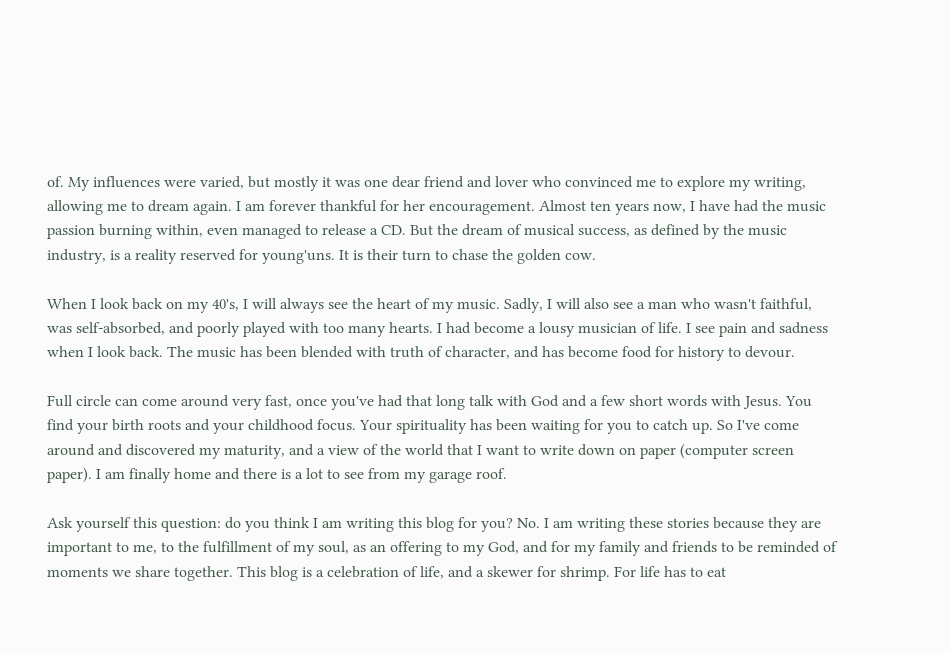of. My influences were varied, but mostly it was one dear friend and lover who convinced me to explore my writing, allowing me to dream again. I am forever thankful for her encouragement. Almost ten years now, I have had the music passion burning within, even managed to release a CD. But the dream of musical success, as defined by the music industry, is a reality reserved for young'uns. It is their turn to chase the golden cow.

When I look back on my 40's, I will always see the heart of my music. Sadly, I will also see a man who wasn't faithful, was self-absorbed, and poorly played with too many hearts. I had become a lousy musician of life. I see pain and sadness when I look back. The music has been blended with truth of character, and has become food for history to devour.

Full circle can come around very fast, once you've had that long talk with God and a few short words with Jesus. You find your birth roots and your childhood focus. Your spirituality has been waiting for you to catch up. So I've come around and discovered my maturity, and a view of the world that I want to write down on paper (computer screen paper). I am finally home and there is a lot to see from my garage roof.

Ask yourself this question: do you think I am writing this blog for you? No. I am writing these stories because they are important to me, to the fulfillment of my soul, as an offering to my God, and for my family and friends to be reminded of moments we share together. This blog is a celebration of life, and a skewer for shrimp. For life has to eat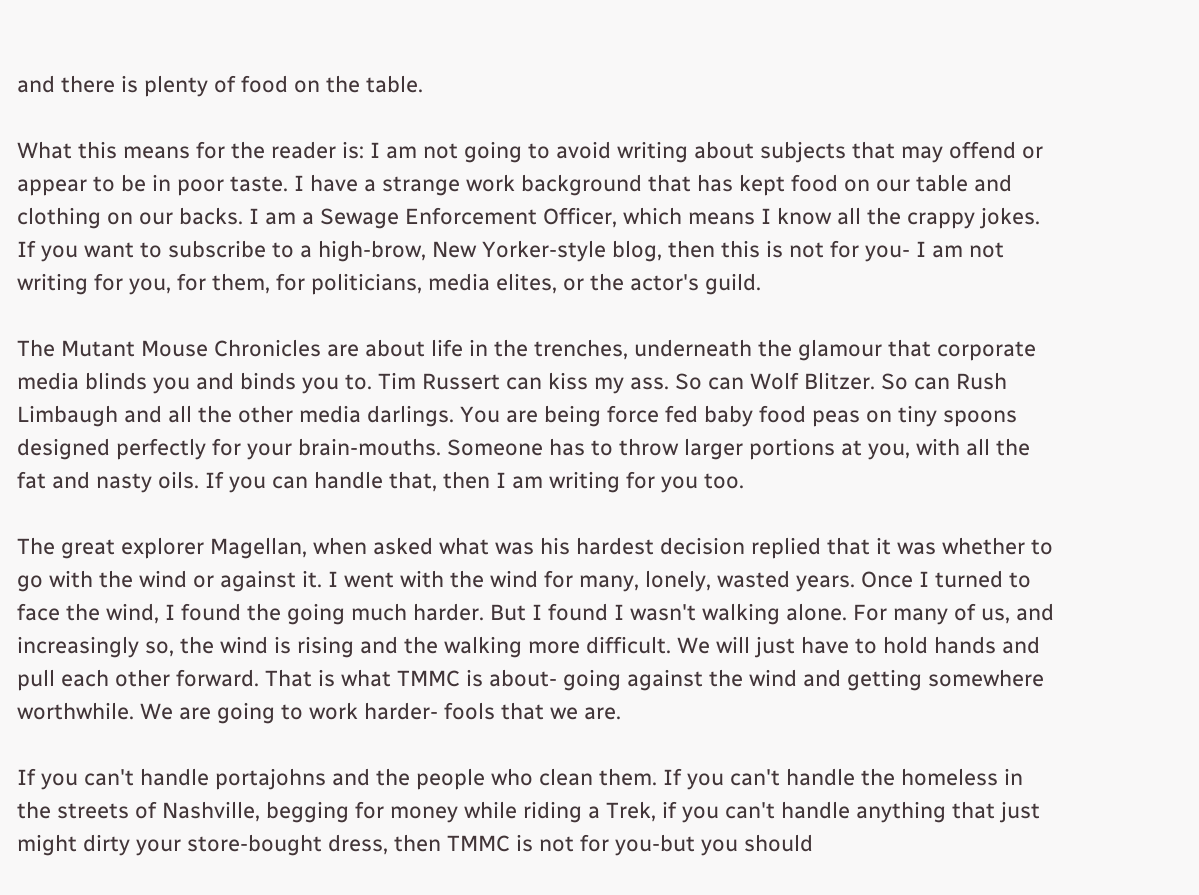and there is plenty of food on the table.

What this means for the reader is: I am not going to avoid writing about subjects that may offend or appear to be in poor taste. I have a strange work background that has kept food on our table and clothing on our backs. I am a Sewage Enforcement Officer, which means I know all the crappy jokes. If you want to subscribe to a high-brow, New Yorker-style blog, then this is not for you- I am not writing for you, for them, for politicians, media elites, or the actor's guild.

The Mutant Mouse Chronicles are about life in the trenches, underneath the glamour that corporate media blinds you and binds you to. Tim Russert can kiss my ass. So can Wolf Blitzer. So can Rush Limbaugh and all the other media darlings. You are being force fed baby food peas on tiny spoons designed perfectly for your brain-mouths. Someone has to throw larger portions at you, with all the fat and nasty oils. If you can handle that, then I am writing for you too.

The great explorer Magellan, when asked what was his hardest decision replied that it was whether to go with the wind or against it. I went with the wind for many, lonely, wasted years. Once I turned to face the wind, I found the going much harder. But I found I wasn't walking alone. For many of us, and increasingly so, the wind is rising and the walking more difficult. We will just have to hold hands and pull each other forward. That is what TMMC is about- going against the wind and getting somewhere worthwhile. We are going to work harder- fools that we are.

If you can't handle portajohns and the people who clean them. If you can't handle the homeless in the streets of Nashville, begging for money while riding a Trek, if you can't handle anything that just might dirty your store-bought dress, then TMMC is not for you-but you should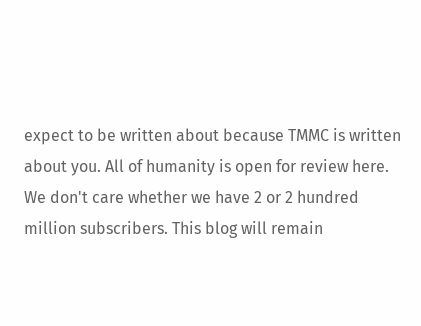expect to be written about because TMMC is written about you. All of humanity is open for review here. We don't care whether we have 2 or 2 hundred million subscribers. This blog will remain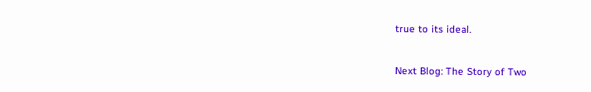true to its ideal.

Next Blog: The Story of Two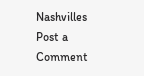Nashvilles
Post a Comment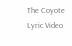The Coyote Lyric Video